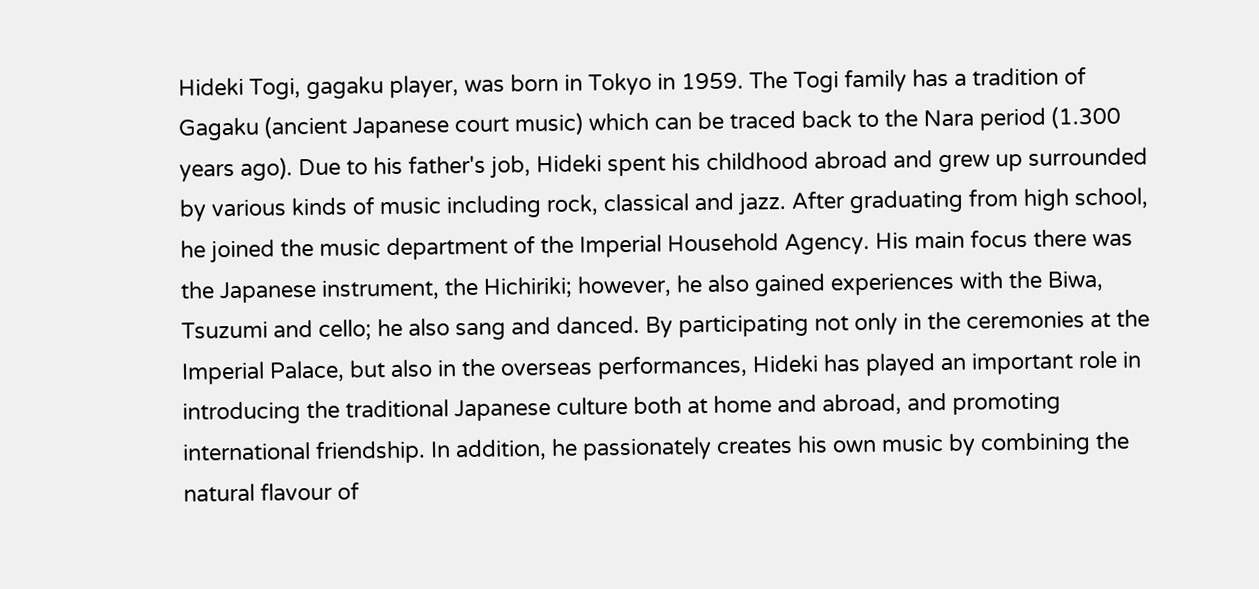Hideki Togi, gagaku player, was born in Tokyo in 1959. The Togi family has a tradition of Gagaku (ancient Japanese court music) which can be traced back to the Nara period (1.300 years ago). Due to his father's job, Hideki spent his childhood abroad and grew up surrounded by various kinds of music including rock, classical and jazz. After graduating from high school, he joined the music department of the Imperial Household Agency. His main focus there was the Japanese instrument, the Hichiriki; however, he also gained experiences with the Biwa, Tsuzumi and cello; he also sang and danced. By participating not only in the ceremonies at the Imperial Palace, but also in the overseas performances, Hideki has played an important role in introducing the traditional Japanese culture both at home and abroad, and promoting international friendship. In addition, he passionately creates his own music by combining the natural flavour of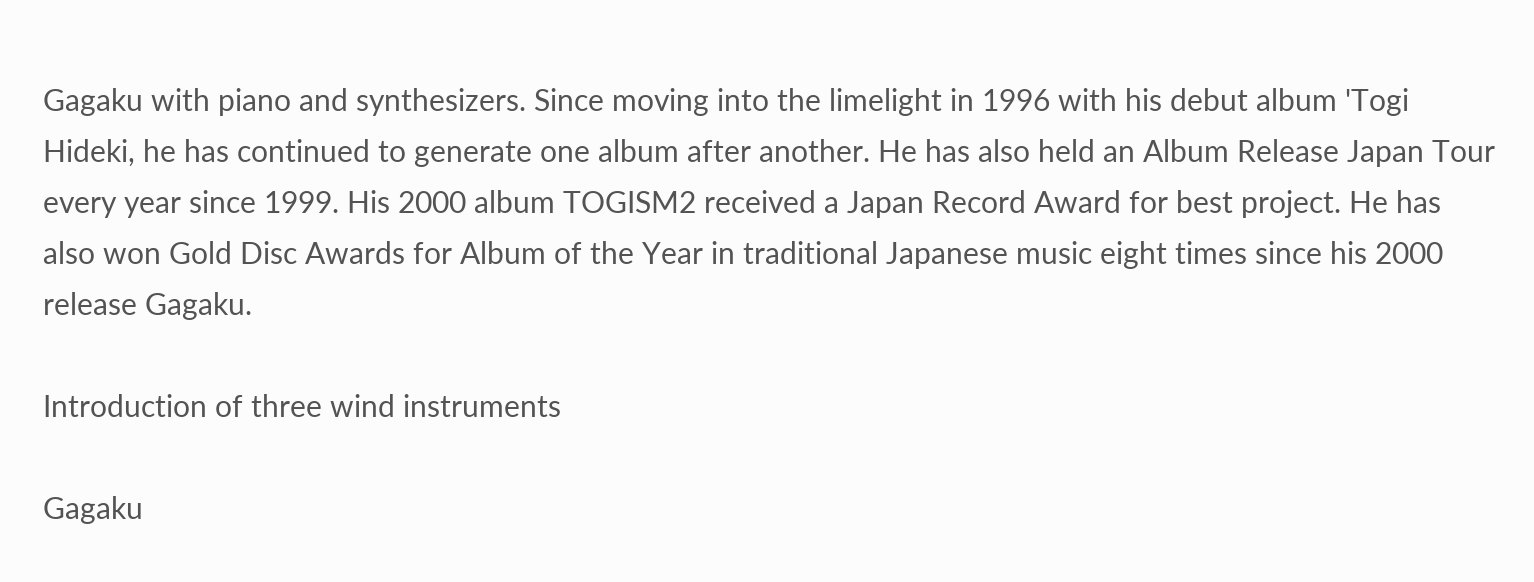Gagaku with piano and synthesizers. Since moving into the limelight in 1996 with his debut album 'Togi Hideki, he has continued to generate one album after another. He has also held an Album Release Japan Tour every year since 1999. His 2000 album TOGISM2 received a Japan Record Award for best project. He has also won Gold Disc Awards for Album of the Year in traditional Japanese music eight times since his 2000 release Gagaku.

Introduction of three wind instruments

Gagaku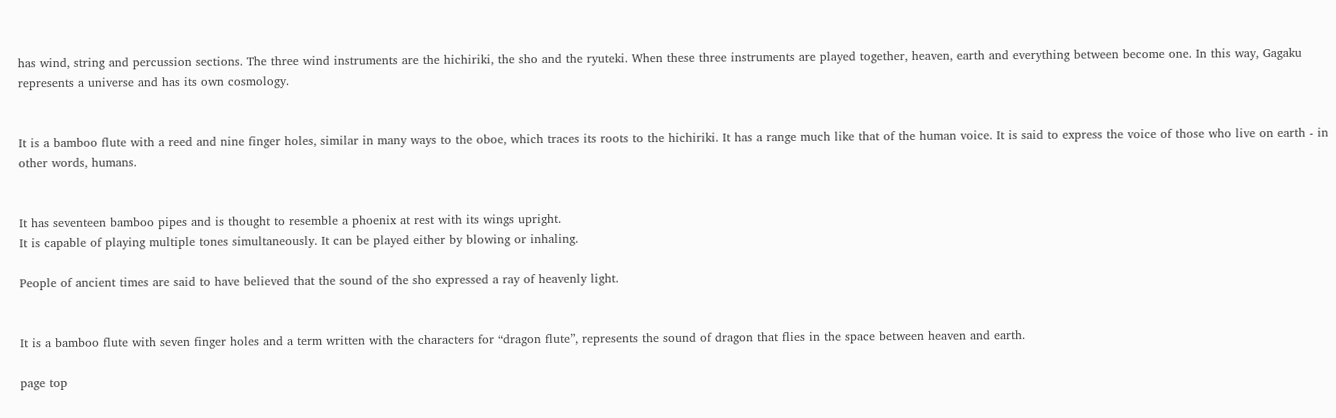has wind, string and percussion sections. The three wind instruments are the hichiriki, the sho and the ryuteki. When these three instruments are played together, heaven, earth and everything between become one. In this way, Gagaku represents a universe and has its own cosmology.


It is a bamboo flute with a reed and nine finger holes, similar in many ways to the oboe, which traces its roots to the hichiriki. It has a range much like that of the human voice. It is said to express the voice of those who live on earth - in other words, humans.


It has seventeen bamboo pipes and is thought to resemble a phoenix at rest with its wings upright.
It is capable of playing multiple tones simultaneously. It can be played either by blowing or inhaling.

People of ancient times are said to have believed that the sound of the sho expressed a ray of heavenly light.


It is a bamboo flute with seven finger holes and a term written with the characters for “dragon flute”, represents the sound of dragon that flies in the space between heaven and earth.

page top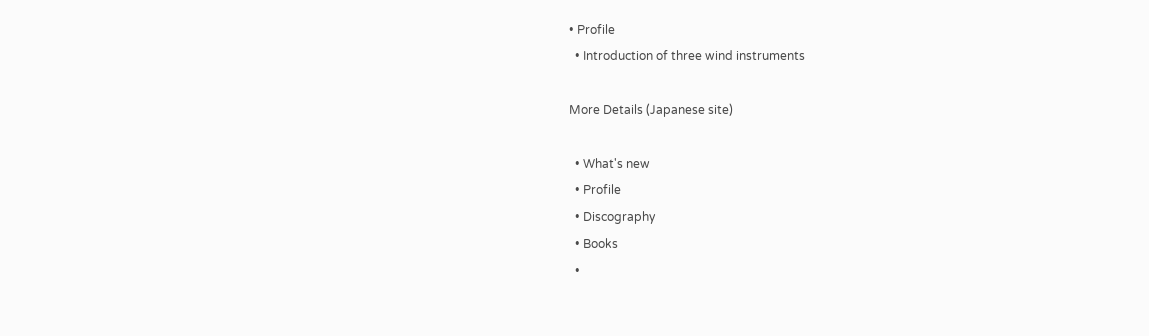• Profile
  • Introduction of three wind instruments

More Details (Japanese site)

  • What's new
  • Profile
  • Discography
  • Books
  •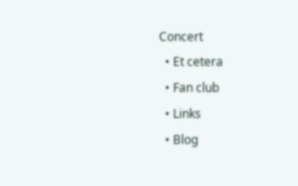Concert
  • Et cetera
  • Fan club
  • Links
  • Blog